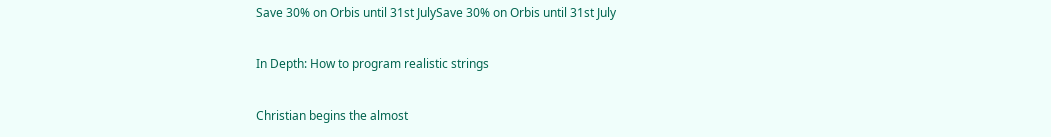Save 30% on Orbis until 31st JulySave 30% on Orbis until 31st July

In Depth: How to program realistic strings

Christian begins the almost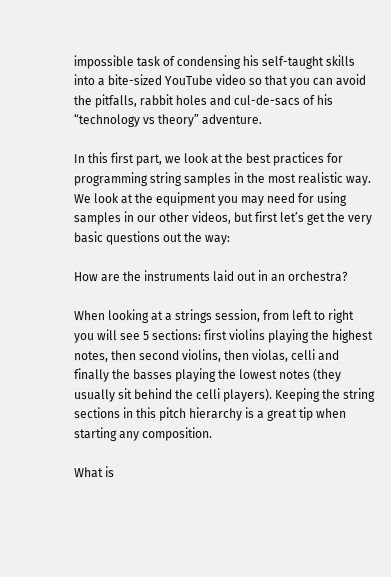impossible task of condensing his self-taught skills into a bite-sized YouTube video so that you can avoid the pitfalls, rabbit holes and cul-de-sacs of his “technology vs theory” adventure.

In this first part, we look at the best practices for programming string samples in the most realistic way. We look at the equipment you may need for using samples in our other videos, but first let’s get the very basic questions out the way:

How are the instruments laid out in an orchestra?

When looking at a strings session, from left to right you will see 5 sections: first violins playing the highest notes, then second violins, then violas, celli and finally the basses playing the lowest notes (they usually sit behind the celli players). Keeping the string sections in this pitch hierarchy is a great tip when starting any composition.

What is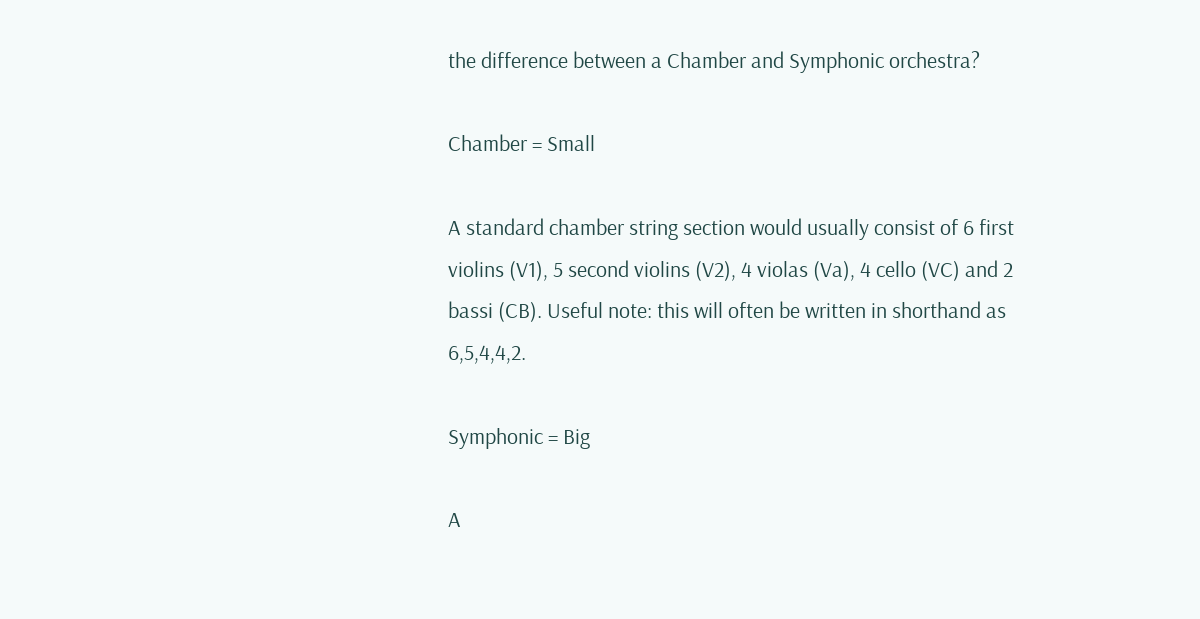the difference between a Chamber and Symphonic orchestra?

Chamber = Small

A standard chamber string section would usually consist of 6 first violins (V1), 5 second violins (V2), 4 violas (Va), 4 cello (VC) and 2 bassi (CB). Useful note: this will often be written in shorthand as 6,5,4,4,2.

Symphonic = Big

A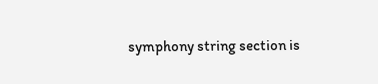symphony string section is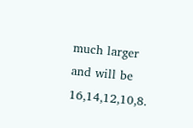much larger and will be 16,14,12,10,8.